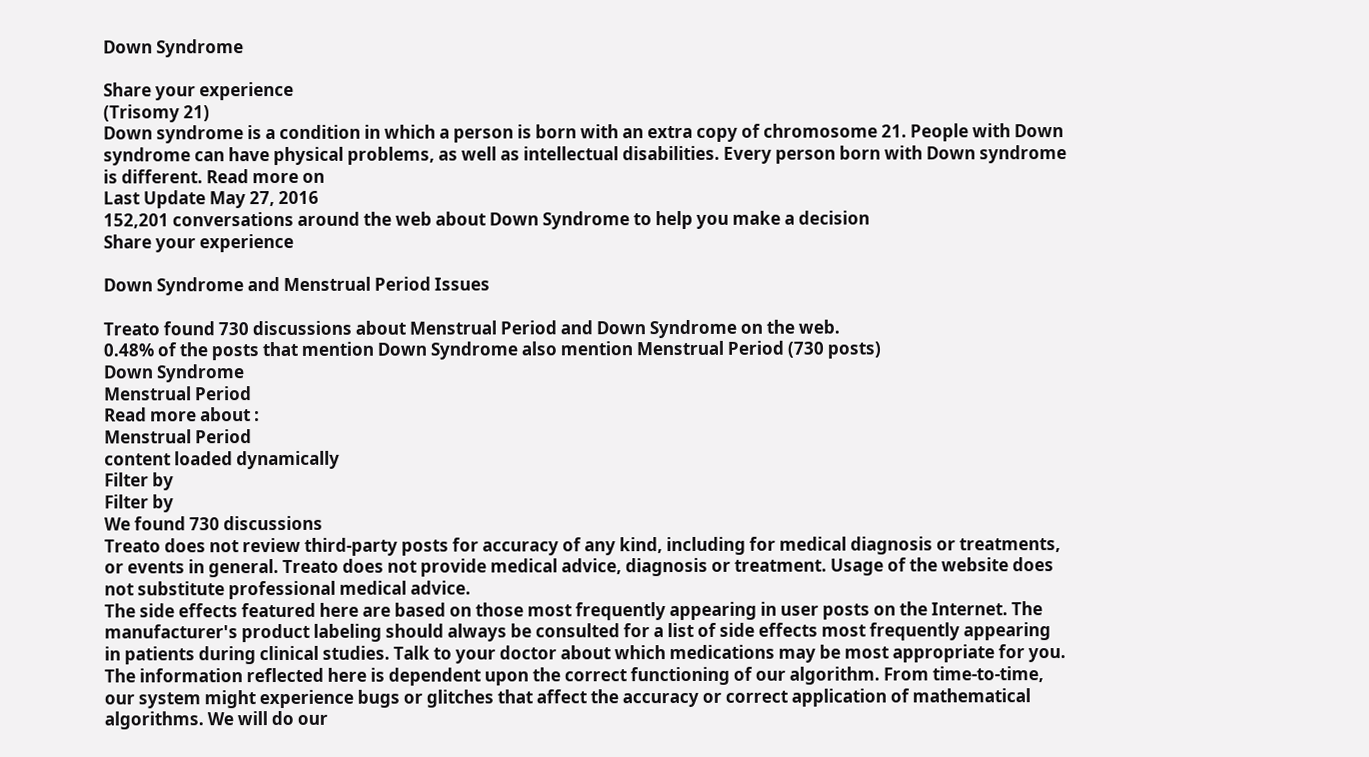Down Syndrome

Share your experience
(Trisomy 21)
Down syndrome is a condition in which a person is born with an extra copy of chromosome 21. People with Down syndrome can have physical problems, as well as intellectual disabilities. Every person born with Down syndrome is different. Read more on
Last Update May 27, 2016
152,201 conversations around the web about Down Syndrome to help you make a decision
Share your experience

Down Syndrome and Menstrual Period Issues

Treato found 730 discussions about Menstrual Period and Down Syndrome on the web.
0.48% of the posts that mention Down Syndrome also mention Menstrual Period (730 posts)
Down Syndrome
Menstrual Period
Read more about :
Menstrual Period
content loaded dynamically
Filter by
Filter by
We found 730 discussions
Treato does not review third-party posts for accuracy of any kind, including for medical diagnosis or treatments, or events in general. Treato does not provide medical advice, diagnosis or treatment. Usage of the website does not substitute professional medical advice.
The side effects featured here are based on those most frequently appearing in user posts on the Internet. The manufacturer's product labeling should always be consulted for a list of side effects most frequently appearing in patients during clinical studies. Talk to your doctor about which medications may be most appropriate for you.
The information reflected here is dependent upon the correct functioning of our algorithm. From time-to-time, our system might experience bugs or glitches that affect the accuracy or correct application of mathematical algorithms. We will do our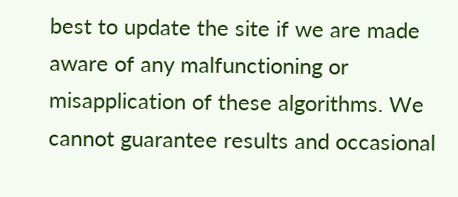best to update the site if we are made aware of any malfunctioning or misapplication of these algorithms. We cannot guarantee results and occasional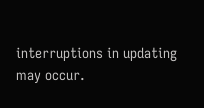interruptions in updating may occur.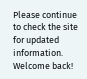Please continue to check the site for updated information.
Welcome back!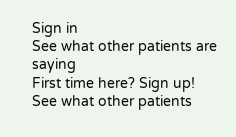Sign in
See what other patients are saying
First time here? Sign up!
See what other patients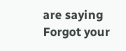are saying
Forgot your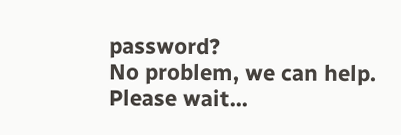password?
No problem, we can help.
Please wait...